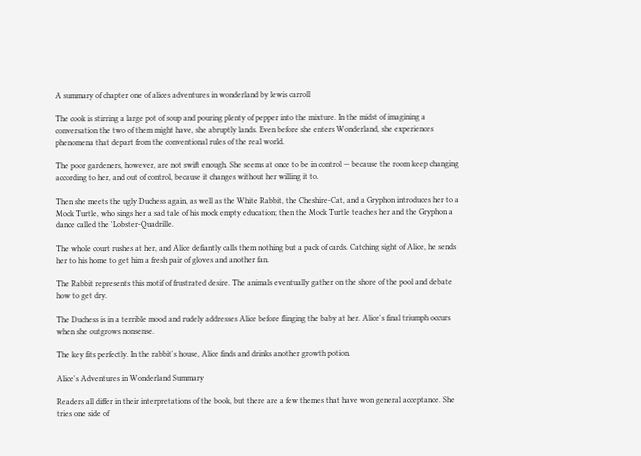A summary of chapter one of alices adventures in wonderland by lewis carroll

The cook is stirring a large pot of soup and pouring plenty of pepper into the mixture. In the midst of imagining a conversation the two of them might have, she abruptly lands. Even before she enters Wonderland, she experiences phenomena that depart from the conventional rules of the real world.

The poor gardeners, however, are not swift enough. She seems at once to be in control — because the room keep changing according to her, and out of control, because it changes without her willing it to.

Then she meets the ugly Duchess again, as well as the White Rabbit, the Cheshire-Cat, and a Gryphon introduces her to a Mock Turtle, who sings her a sad tale of his mock empty education; then the Mock Turtle teaches her and the Gryphon a dance called the 'Lobster-Quadrille.

The whole court rushes at her, and Alice defiantly calls them nothing but a pack of cards. Catching sight of Alice, he sends her to his home to get him a fresh pair of gloves and another fan.

The Rabbit represents this motif of frustrated desire. The animals eventually gather on the shore of the pool and debate how to get dry.

The Duchess is in a terrible mood and rudely addresses Alice before flinging the baby at her. Alice's final triumph occurs when she outgrows nonsense.

The key fits perfectly. In the rabbit's house, Alice finds and drinks another growth potion.

Alice's Adventures in Wonderland Summary

Readers all differ in their interpretations of the book, but there are a few themes that have won general acceptance. She tries one side of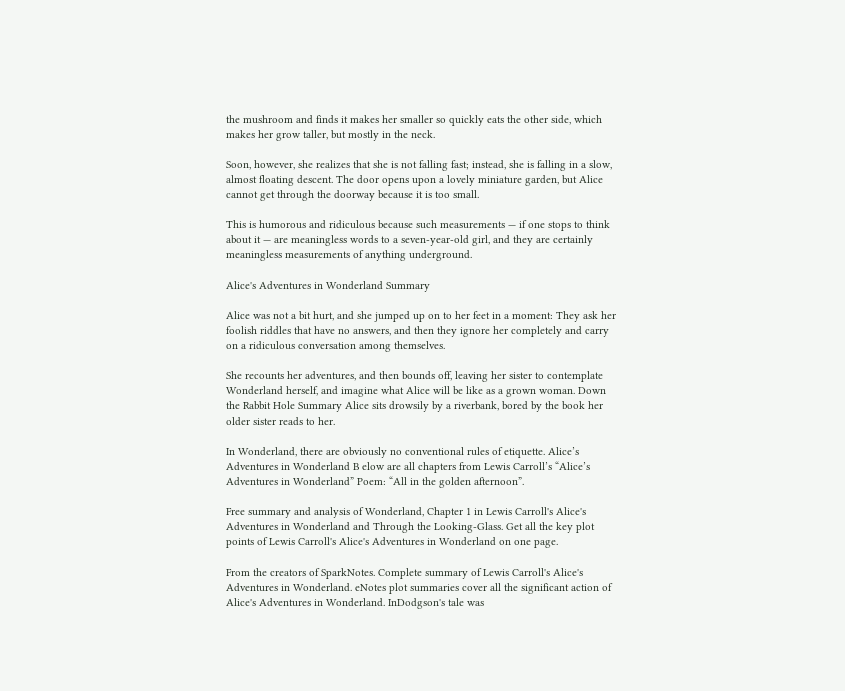the mushroom and finds it makes her smaller so quickly eats the other side, which makes her grow taller, but mostly in the neck.

Soon, however, she realizes that she is not falling fast; instead, she is falling in a slow, almost floating descent. The door opens upon a lovely miniature garden, but Alice cannot get through the doorway because it is too small.

This is humorous and ridiculous because such measurements — if one stops to think about it — are meaningless words to a seven-year-old girl, and they are certainly meaningless measurements of anything underground.

Alice's Adventures in Wonderland Summary

Alice was not a bit hurt, and she jumped up on to her feet in a moment: They ask her foolish riddles that have no answers, and then they ignore her completely and carry on a ridiculous conversation among themselves.

She recounts her adventures, and then bounds off, leaving her sister to contemplate Wonderland herself, and imagine what Alice will be like as a grown woman. Down the Rabbit Hole Summary Alice sits drowsily by a riverbank, bored by the book her older sister reads to her.

In Wonderland, there are obviously no conventional rules of etiquette. Alice’s Adventures in Wonderland B elow are all chapters from Lewis Carroll’s “Alice’s Adventures in Wonderland” Poem: “All in the golden afternoon”.

Free summary and analysis of Wonderland, Chapter 1 in Lewis Carroll's Alice's Adventures in Wonderland and Through the Looking-Glass. Get all the key plot points of Lewis Carroll's Alice's Adventures in Wonderland on one page.

From the creators of SparkNotes. Complete summary of Lewis Carroll's Alice's Adventures in Wonderland. eNotes plot summaries cover all the significant action of Alice's Adventures in Wonderland. InDodgson's tale was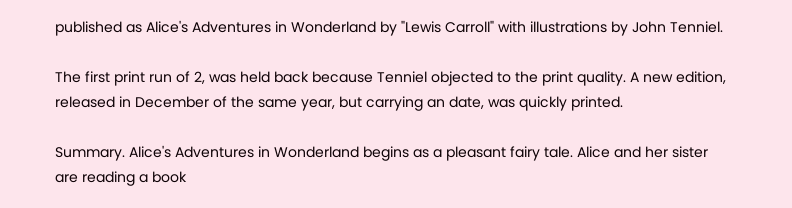published as Alice's Adventures in Wonderland by "Lewis Carroll" with illustrations by John Tenniel.

The first print run of 2, was held back because Tenniel objected to the print quality. A new edition, released in December of the same year, but carrying an date, was quickly printed.

Summary. Alice's Adventures in Wonderland begins as a pleasant fairy tale. Alice and her sister are reading a book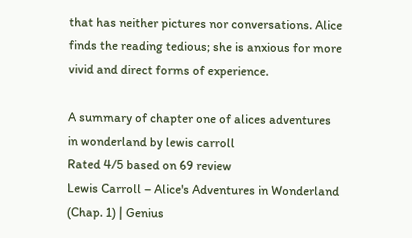that has neither pictures nor conversations. Alice finds the reading tedious; she is anxious for more vivid and direct forms of experience.

A summary of chapter one of alices adventures in wonderland by lewis carroll
Rated 4/5 based on 69 review
Lewis Carroll – Alice's Adventures in Wonderland (Chap. 1) | Genius